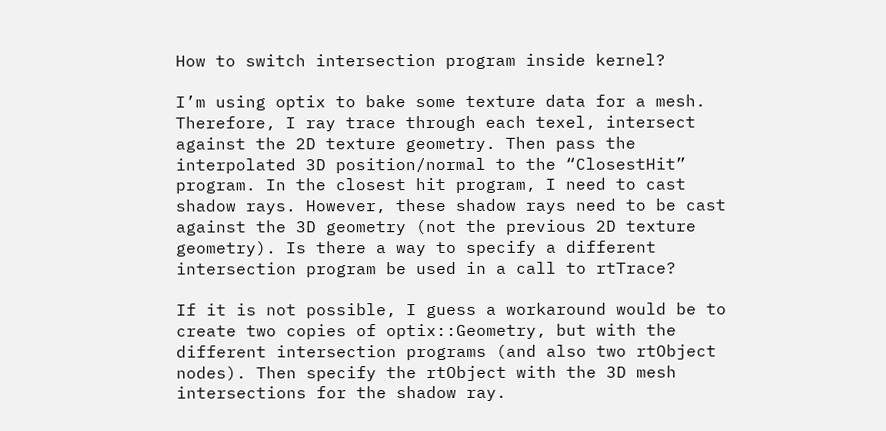How to switch intersection program inside kernel?

I’m using optix to bake some texture data for a mesh. Therefore, I ray trace through each texel, intersect against the 2D texture geometry. Then pass the interpolated 3D position/normal to the “ClosestHit” program. In the closest hit program, I need to cast shadow rays. However, these shadow rays need to be cast against the 3D geometry (not the previous 2D texture geometry). Is there a way to specify a different intersection program be used in a call to rtTrace?

If it is not possible, I guess a workaround would be to create two copies of optix::Geometry, but with the different intersection programs (and also two rtObject nodes). Then specify the rtObject with the 3D mesh intersections for the shadow ray.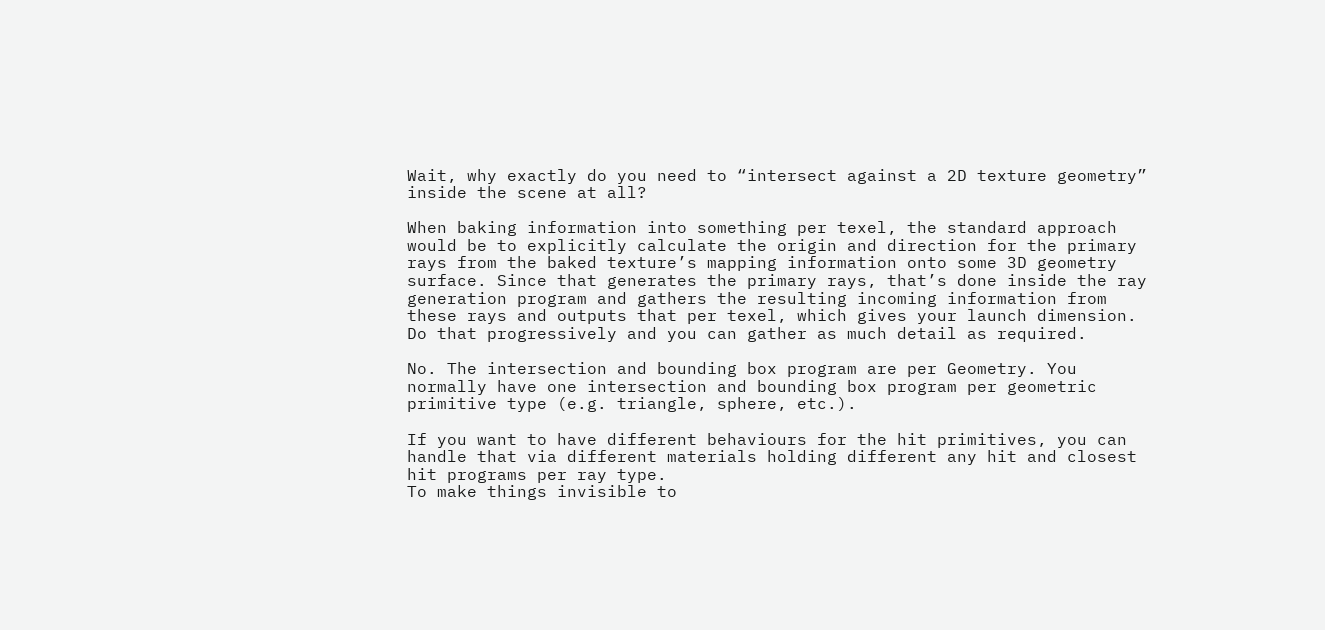Wait, why exactly do you need to “intersect against a 2D texture geometry” inside the scene at all?

When baking information into something per texel, the standard approach would be to explicitly calculate the origin and direction for the primary rays from the baked texture’s mapping information onto some 3D geometry surface. Since that generates the primary rays, that’s done inside the ray generation program and gathers the resulting incoming information from these rays and outputs that per texel, which gives your launch dimension. Do that progressively and you can gather as much detail as required.

No. The intersection and bounding box program are per Geometry. You normally have one intersection and bounding box program per geometric primitive type (e.g. triangle, sphere, etc.).

If you want to have different behaviours for the hit primitives, you can handle that via different materials holding different any hit and closest hit programs per ray type.
To make things invisible to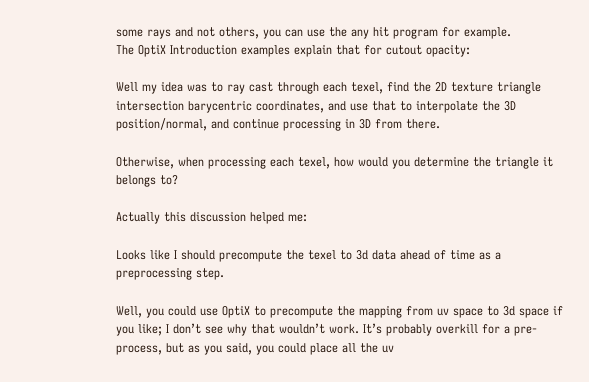some rays and not others, you can use the any hit program for example.
The OptiX Introduction examples explain that for cutout opacity:

Well my idea was to ray cast through each texel, find the 2D texture triangle intersection barycentric coordinates, and use that to interpolate the 3D position/normal, and continue processing in 3D from there.

Otherwise, when processing each texel, how would you determine the triangle it belongs to?

Actually this discussion helped me:

Looks like I should precompute the texel to 3d data ahead of time as a preprocessing step.

Well, you could use OptiX to precompute the mapping from uv space to 3d space if you like; I don’t see why that wouldn’t work. It’s probably overkill for a pre-process, but as you said, you could place all the uv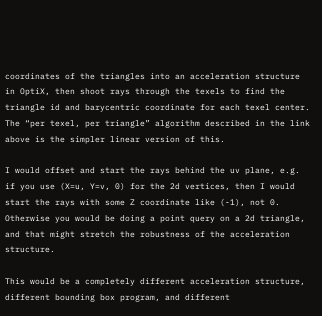coordinates of the triangles into an acceleration structure in OptiX, then shoot rays through the texels to find the triangle id and barycentric coordinate for each texel center. The “per texel, per triangle” algorithm described in the link above is the simpler linear version of this.

I would offset and start the rays behind the uv plane, e.g. if you use (X=u, Y=v, 0) for the 2d vertices, then I would start the rays with some Z coordinate like (-1), not 0. Otherwise you would be doing a point query on a 2d triangle, and that might stretch the robustness of the acceleration structure.

This would be a completely different acceleration structure, different bounding box program, and different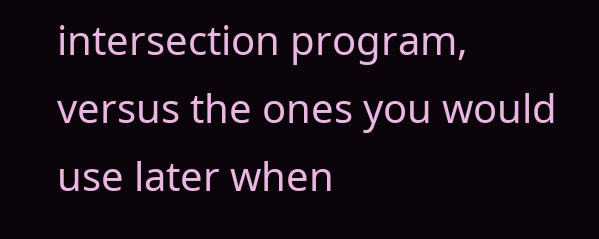intersection program, versus the ones you would use later when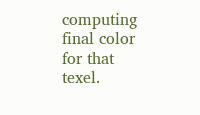computing final color for that texel.